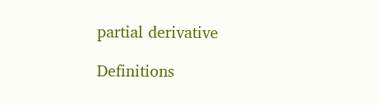partial derivative

Definitions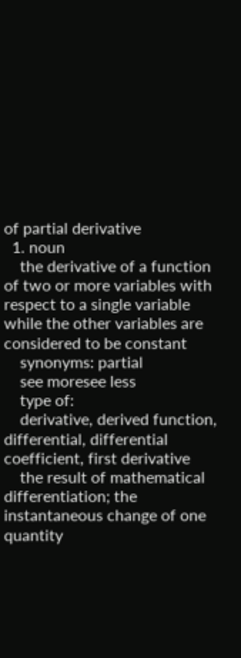of partial derivative
  1. noun
    the derivative of a function of two or more variables with respect to a single variable while the other variables are considered to be constant
    synonyms: partial
    see moresee less
    type of:
    derivative, derived function, differential, differential coefficient, first derivative
    the result of mathematical differentiation; the instantaneous change of one quantity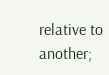relative to another;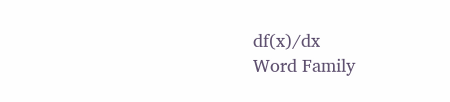df(x)/dx
Word Family